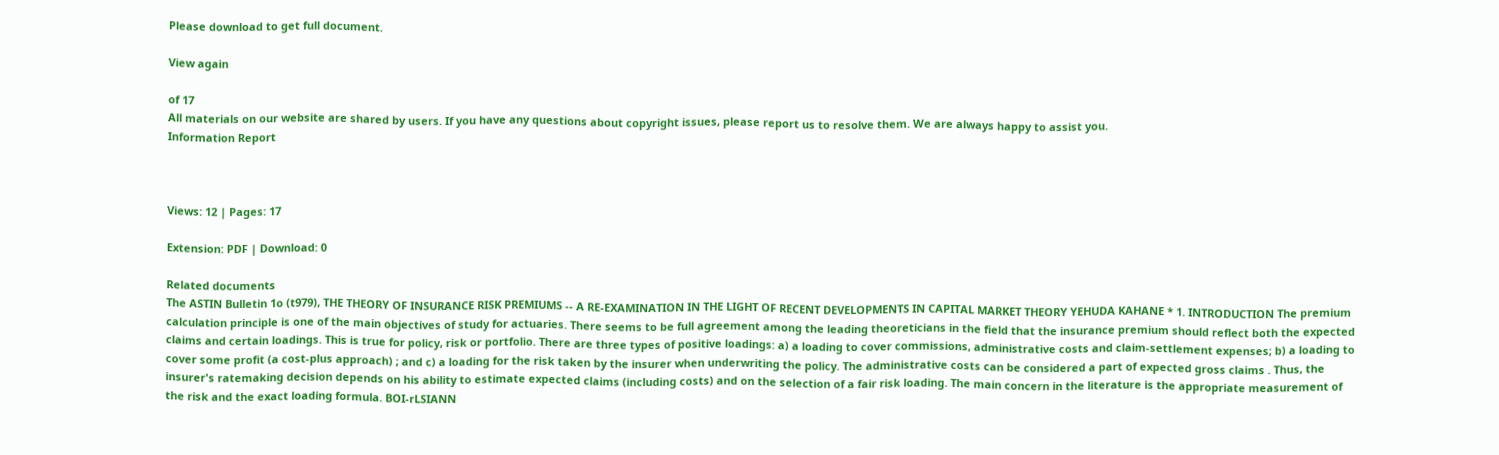Please download to get full document.

View again

of 17
All materials on our website are shared by users. If you have any questions about copyright issues, please report us to resolve them. We are always happy to assist you.
Information Report



Views: 12 | Pages: 17

Extension: PDF | Download: 0

Related documents
The ASTIN Bulletin 1o (t979), THE THEORY OF INSURANCE RISK PREMIUMS -- A RE-EXAMINATION IN THE LIGHT OF RECENT DEVELOPMENTS IN CAPITAL MARKET THEORY YEHUDA KAHANE * 1. INTRODUCTION The premium calculation principle is one of the main objectives of study for actuaries. There seems to be full agreement among the leading theoreticians in the field that the insurance premium should reflect both the expected claims and certain loadings. This is true for policy, risk or portfolio. There are three types of positive loadings: a) a loading to cover commissions, administrative costs and claim-settlement expenses; b) a loading to cover some profit (a cost-plus approach) ; and c) a loading for the risk taken by the insurer when underwriting the policy. The administrative costs can be considered a part of expected gross claims . Thus, the insurer's ratemaking decision depends on his ability to estimate expected claims (including costs) and on the selection of a fair risk loading. The main concern in the literature is the appropriate measurement of the risk and the exact loading formula. BOI-rLSIANN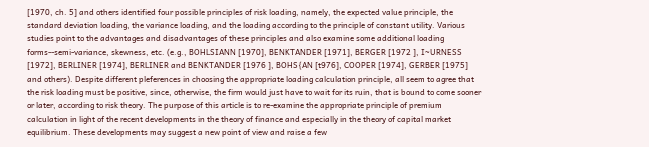[1970, ch. 5] and others identified four possible principles of risk loading, namely, the expected value principle, the standard deviation loading, the variance loading, and the loading according to the principle of constant utility. Various studies point to the advantages and disadvantages of these principles and also examine some additional loading forms--semi-variance, skewness, etc. (e.g., BOHLSIANN [1970], BENKTANDER [1971], BERGER [1972 ], I~URNESS [1972], BERLINER [1974], BERLINER and BENKTANDER [1976 ], BOHS{AN [t976], COOPER [1974], GERBER [1975] and others). Despite different pleferences in choosing the appropriate loading calculation principle, all seem to agree that the risk loading must be positive, since, otherwise, the firm would just have to wait for its ruin, that is bound to come sooner or later, according to risk theory. The purpose of this article is to re-examine the appropriate principle of premium calculation in light of the recent developments in the theory of finance and especially in the theory of capital market equilibrium. These developments may suggest a new point of view and raise a few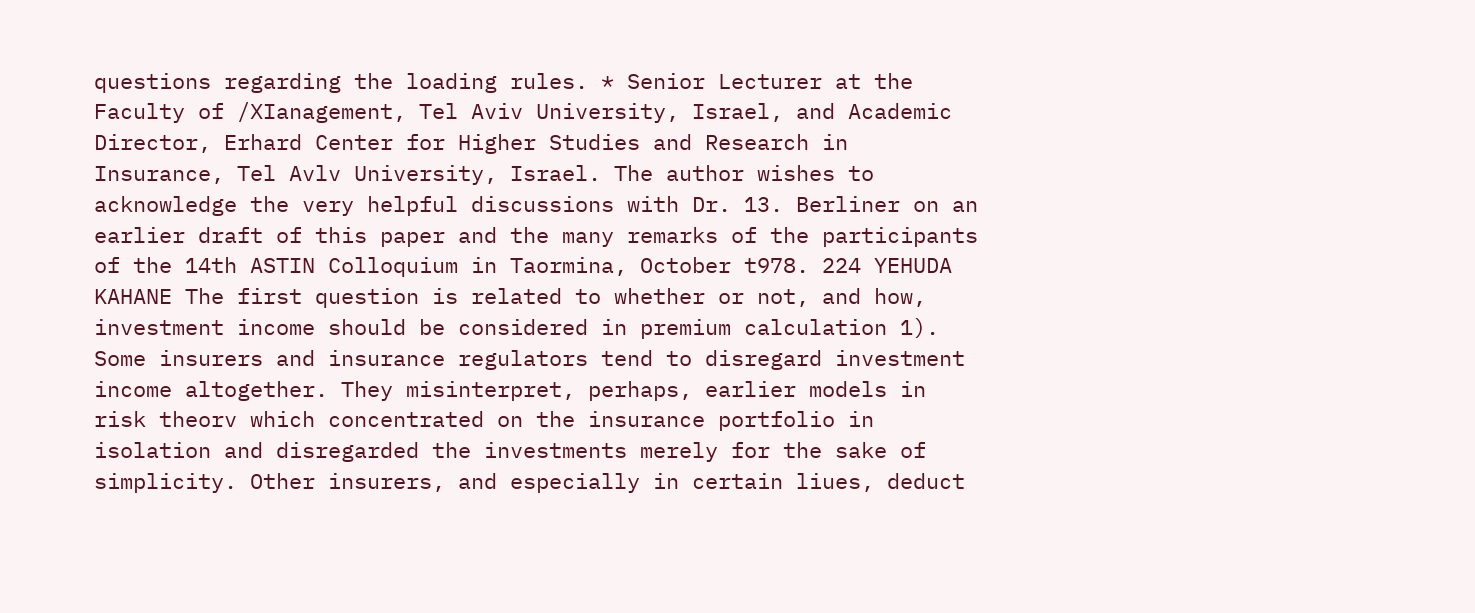questions regarding the loading rules. * Senior Lecturer at the Faculty of /XIanagement, Tel Aviv University, Israel, and Academic Director, Erhard Center for Higher Studies and Research in Insurance, Tel Avlv University, Israel. The author wishes to acknowledge the very helpful discussions with Dr. 13. Berliner on an earlier draft of this paper and the many remarks of the participants of the 14th ASTIN Colloquium in Taormina, October t978. 224 YEHUDA KAHANE The first question is related to whether or not, and how, investment income should be considered in premium calculation 1). Some insurers and insurance regulators tend to disregard investment income altogether. They misinterpret, perhaps, earlier models in risk theorv which concentrated on the insurance portfolio in isolation and disregarded the investments merely for the sake of simplicity. Other insurers, and especially in certain liues, deduct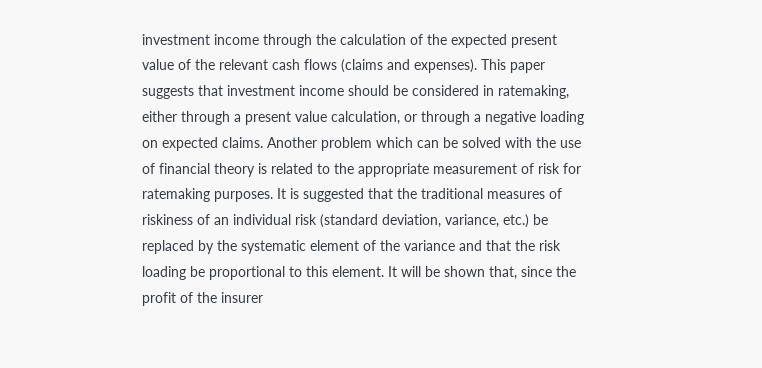investment income through the calculation of the expected present value of the relevant cash flows (claims and expenses). This paper suggests that investment income should be considered in ratemaking, either through a present value calculation, or through a negative loading on expected claims. Another problem which can be solved with the use of financial theory is related to the appropriate measurement of risk for ratemaking purposes. It is suggested that the traditional measures of riskiness of an individual risk (standard deviation, variance, etc.) be replaced by the systematic element of the variance and that the risk loading be proportional to this element. It will be shown that, since the profit of the insurer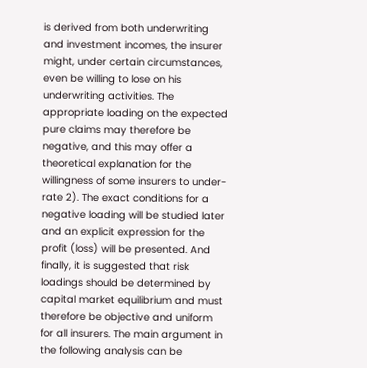is derived from both underwriting and investment incomes, the insurer might, under certain circumstances, even be willing to lose on his underwriting activities. The appropriate loading on the expected pure claims may therefore be negative, and this may offer a theoretical explanation for the willingness of some insurers to under-rate 2). The exact conditions for a negative loading will be studied later and an explicit expression for the profit (loss) will be presented. And finally, it is suggested that risk loadings should be determined by capital market equilibrium and must therefore be objective and uniform for all insurers. The main argument in the following analysis can be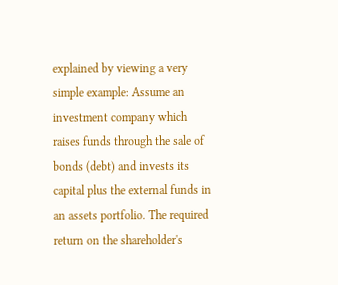explained by viewing a very simple example: Assume an investment company which raises funds through the sale of bonds (debt) and invests its capital plus the external funds in an assets portfolio. The required return on the shareholder's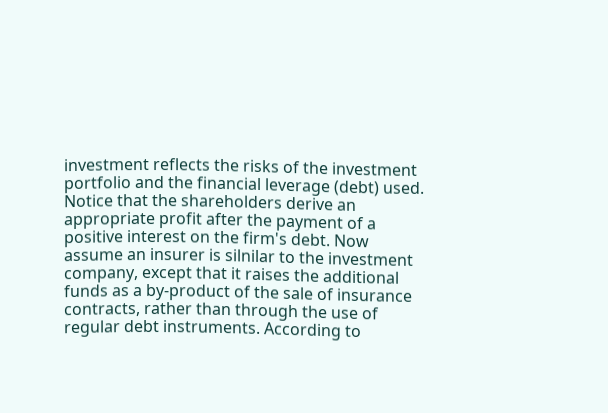investment reflects the risks of the investment portfolio and the financial leverage (debt) used. Notice that the shareholders derive an appropriate profit after the payment of a positive interest on the firm's debt. Now assume an insurer is silnilar to the investment company, except that it raises the additional funds as a by-product of the sale of insurance contracts, rather than through the use of regular debt instruments. According to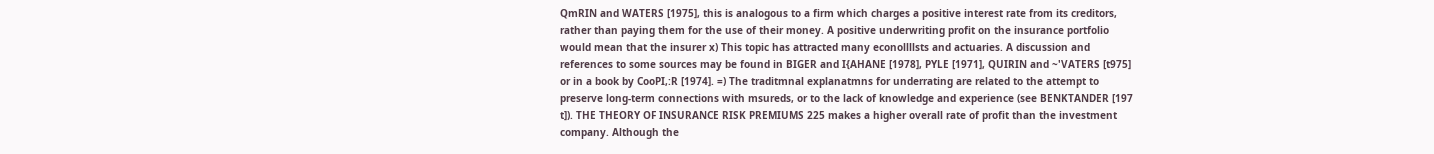QmRIN and WATERS [1975], this is analogous to a firm which charges a positive interest rate from its creditors, rather than paying them for the use of their money. A positive underwriting profit on the insurance portfolio would mean that the insurer x) This topic has attracted many econollllsts and actuaries. A discussion and references to some sources may be found in BIGER and I{AHANE [1978], PYLE [1971], QUIRIN and ~'VATERS [t975] or in a book by CooPI,:R [1974]. =) The traditmnal explanatmns for underrating are related to the attempt to preserve long-term connections with msureds, or to the lack of knowledge and experience (see BENKTANDER [197 t]). THE THEORY OF INSURANCE RISK PREMIUMS 225 makes a higher overall rate of profit than the investment company. Although the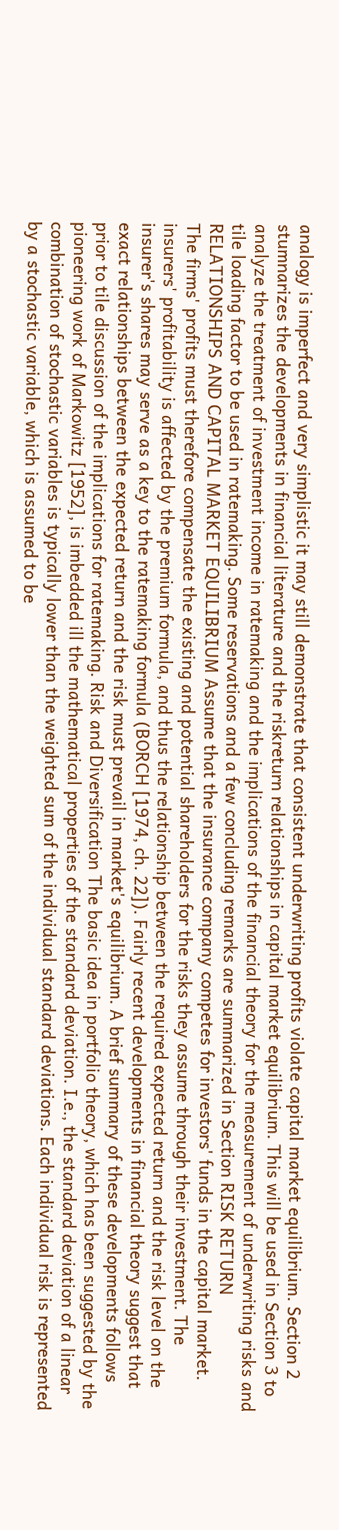analogy is imperfect and very simplistic it may still demonstrate that consistent underwriting profits violate capital market equilibrium. Section 2 stumnarizes the developments in financial literature and the riskreturn relationships in capital market equilibrium. This will be used in Section 3 to analyze the treatment of investment income in ratemaking and the implications of the financial theory for the measurement of underwriting risks and tile loading factor to be used in ratemaking. Some reservations and a few concluding remarks are summarized in Section RISK RETURN RELATIONSHIPS AND CAPITAL MARKET EQUILIBRIUM Assume that the insurance company competes for investors' funds in the capital market. The firms' profits must therefore compensate the existing and potential shareholders for the risks they assume through their investment. The insurers' profitability is affected by the premium formula, and thus the relationship between the required expected return and the risk level on the insurer's shares may serve as a key to the ratemaking formula (BORCH [1974, ch. 22]). Fairly recent developments in financial theory suggest that exact relationships between the expected return and the risk must prevail in market's equilibrium. A brief summary of these developments follows prior to tile discussion of the implications for ratemaking. Risk and Diversification The basic idea in portfolio theory, which has been suggested by the pioneering work of Markowitz [1952], is imbedded ill the mathematical properties of the standard deviation. I.e., the standard deviation of a linear combination of stochastic variables is typically lower than the weighted sum of the individual standard deviations. Each individual risk is represented by a stochastic variable, which is assumed to be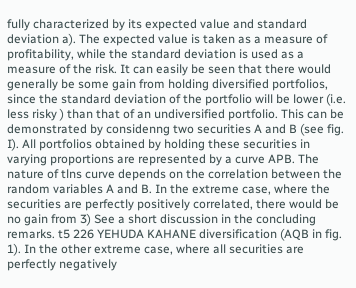fully characterized by its expected value and standard deviation a). The expected value is taken as a measure of profitability, while the standard deviation is used as a measure of the risk. It can easily be seen that there would generally be some gain from holding diversified portfolios, since the standard deviation of the portfolio will be lower (i.e. less risky ) than that of an undiversified portfolio. This can be demonstrated by considenng two securities A and B (see fig. I). All portfolios obtained by holding these securities in varying proportions are represented by a curve APB. The nature of tlns curve depends on the correlation between the random variables A and B. In the extreme case, where the securities are perfectly positively correlated, there would be no gain from 3) See a short discussion in the concluding remarks. t5 226 YEHUDA KAHANE diversification (AQB in fig. 1). In the other extreme case, where all securities are perfectly negatively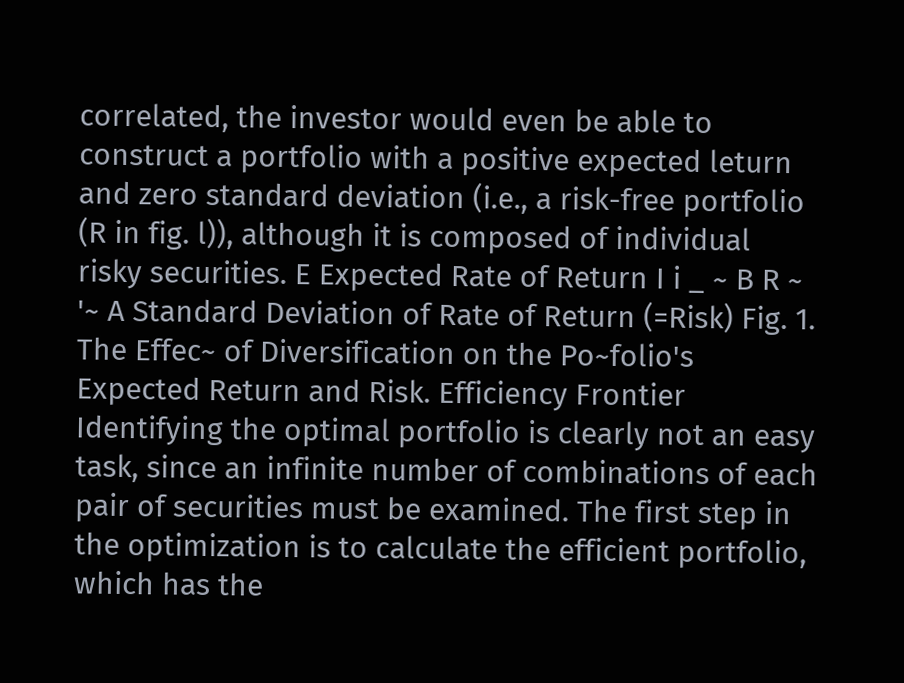correlated, the investor would even be able to construct a portfolio with a positive expected leturn and zero standard deviation (i.e., a risk-free portfolio (R in fig. l)), although it is composed of individual risky securities. E Expected Rate of Return I i _ ~ B R ~ '~ A Standard Deviation of Rate of Return (=Risk) Fig. 1. The Effec~ of Diversification on the Po~folio's Expected Return and Risk. Efficiency Frontier Identifying the optimal portfolio is clearly not an easy task, since an infinite number of combinations of each pair of securities must be examined. The first step in the optimization is to calculate the efficient portfolio, which has the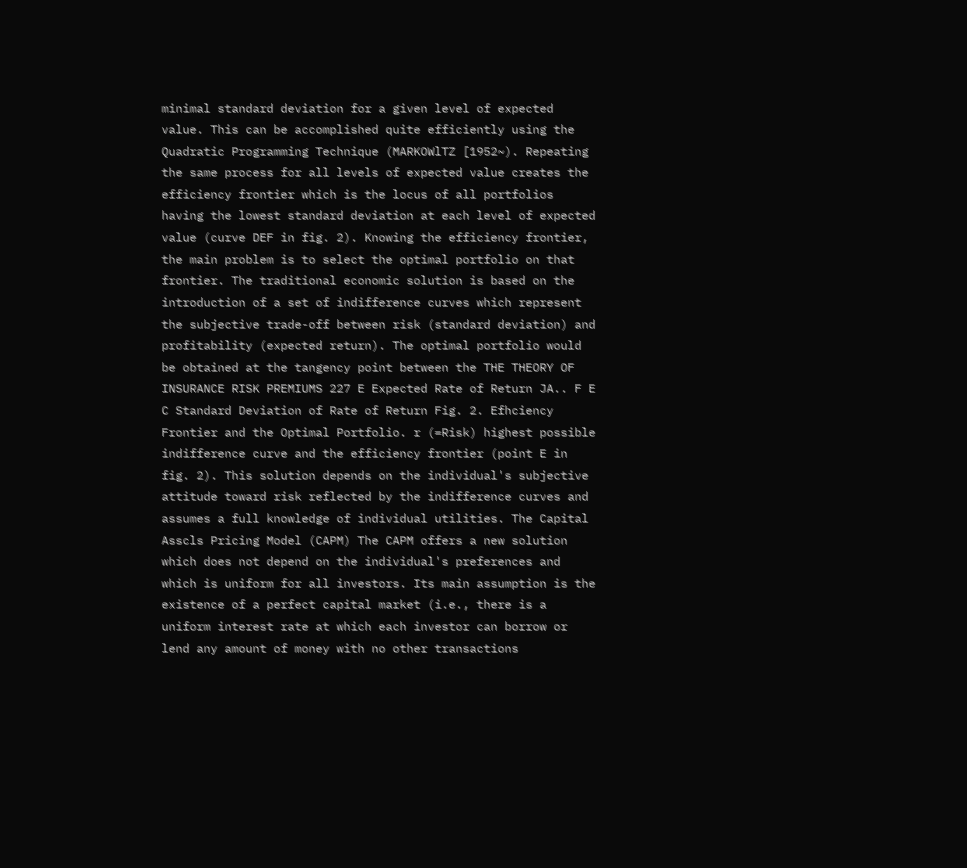minimal standard deviation for a given level of expected value. This can be accomplished quite efficiently using the Quadratic Programming Technique (MARKOWlTZ [1952~). Repeating the same process for all levels of expected value creates the efficiency frontier which is the locus of all portfolios having the lowest standard deviation at each level of expected value (curve DEF in fig. 2). Knowing the efficiency frontier, the main problem is to select the optimal portfolio on that frontier. The traditional economic solution is based on the introduction of a set of indifference curves which represent the subjective trade-off between risk (standard deviation) and profitability (expected return). The optimal portfolio would be obtained at the tangency point between the THE THEORY OF INSURANCE RISK PREMIUMS 227 E Expected Rate of Return JA.. F E C Standard Deviation of Rate of Return Fig. 2. Efhciency Frontier and the Optimal Portfolio. r (=Risk) highest possible indifference curve and the efficiency frontier (point E in fig. 2). This solution depends on the individual's subjective attitude toward risk reflected by the indifference curves and assumes a full knowledge of individual utilities. The Capital Asscls Pricing Model (CAPM) The CAPM offers a new solution which does not depend on the individual's preferences and which is uniform for all investors. Its main assumption is the existence of a perfect capital market (i.e., there is a uniform interest rate at which each investor can borrow or lend any amount of money with no other transactions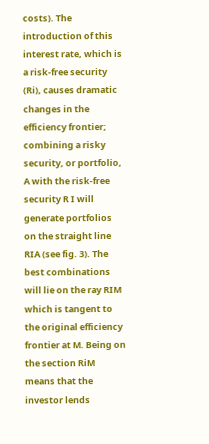costs). The introduction of this interest rate, which is a risk-free security (Ri), causes dramatic changes in the efficiency frontier; combining a risky security, or portfolio, A with the risk-free security R I will generate portfolios on the straight line RIA (see fig. 3). The best combinations will lie on the ray RIM which is tangent to the original efficiency frontier at M. Being on the section RiM means that the investor lends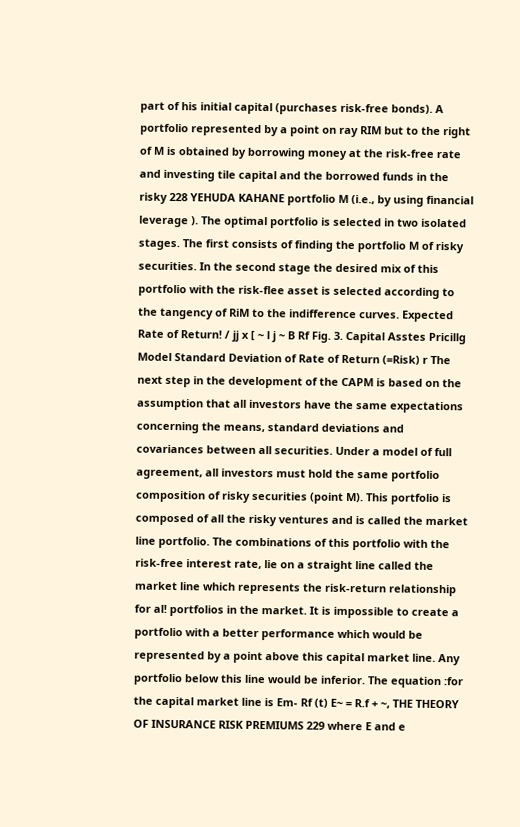part of his initial capital (purchases risk-free bonds). A portfolio represented by a point on ray RIM but to the right of M is obtained by borrowing money at the risk-free rate and investing tile capital and the borrowed funds in the risky 228 YEHUDA KAHANE portfolio M (i.e., by using financial leverage ). The optimal portfolio is selected in two isolated stages. The first consists of finding the portfolio M of risky securities. In the second stage the desired mix of this portfolio with the risk-flee asset is selected according to the tangency of RiM to the indifference curves. Expected Rate of Return! / jj x [ ~ l j ~ B Rf Fig. 3. Capital Asstes Pricillg Model Standard Deviation of Rate of Return (=Risk) r The next step in the development of the CAPM is based on the assumption that all investors have the same expectations concerning the means, standard deviations and covariances between all securities. Under a model of full agreement, all investors must hold the same portfolio composition of risky securities (point M). This portfolio is composed of all the risky ventures and is called the market line portfolio. The combinations of this portfolio with the risk-free interest rate, lie on a straight line called the market line which represents the risk-return relationship for al! portfolios in the market. It is impossible to create a portfolio with a better performance which would be represented by a point above this capital market line. Any portfolio below this line would be inferior. The equation :for the capital market line is Em- Rf (t) E~ = R.f + ~, THE THEORY OF INSURANCE RISK PREMIUMS 229 where E and e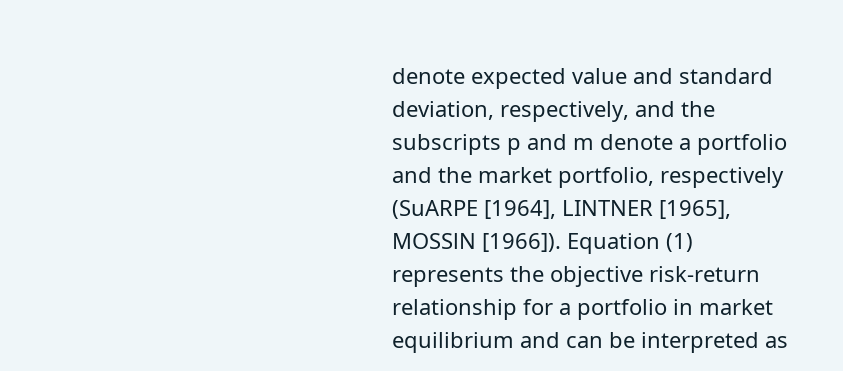denote expected value and standard deviation, respectively, and the subscripts p and m denote a portfolio and the market portfolio, respectively (SuARPE [1964], LINTNER [1965], MOSSlN [1966]). Equation (1) represents the objective risk-return relationship for a portfolio in market equilibrium and can be interpreted as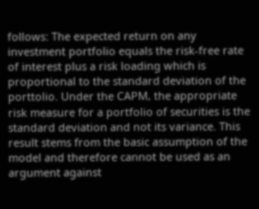follows: The expected return on any investment portfolio equals the risk-free rate of interest plus a risk loading which is proportional to the standard deviation of the porttolio. Under the CAPM, the appropriate risk measure for a portfolio of securities is the standard deviation and not its variance. This result stems from the basic assumption of the model and therefore cannot be used as an argument against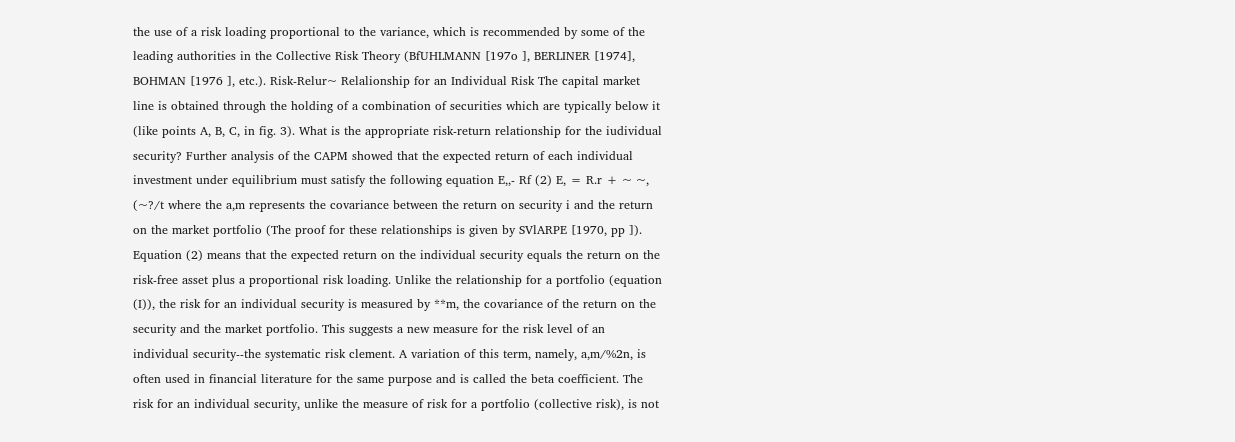the use of a risk loading proportional to the variance, which is recommended by some of the leading authorities in the Collective Risk Theory (BfUHLMANN [197o ], BERLINER [1974], BOHMAN [1976 ], etc.). Risk-Relur~ Relalionship for an Individual Risk The capital market line is obtained through the holding of a combination of securities which are typically below it (like points A, B, C, in fig. 3). What is the appropriate risk-return relationship for the iudividual security? Further analysis of the CAPM showed that the expected return of each individual investment under equilibrium must satisfy the following equation E,,- Rf (2) E, = R.r + ~ ~, (~?/t where the a,m represents the covariance between the return on security i and the return on the market portfolio (The proof for these relationships is given by SVlARPE [1970, pp ]). Equation (2) means that the expected return on the individual security equals the return on the risk-free asset plus a proportional risk loading. Unlike the relationship for a portfolio (equation (I)), the risk for an individual security is measured by **m, the covariance of the return on the security and the market portfolio. This suggests a new measure for the risk level of an individual security--the systematic risk clement. A variation of this term, namely, a,m/%2n, is often used in financial literature for the same purpose and is called the beta coefficient. The risk for an individual security, unlike the measure of risk for a portfolio (collective risk), is not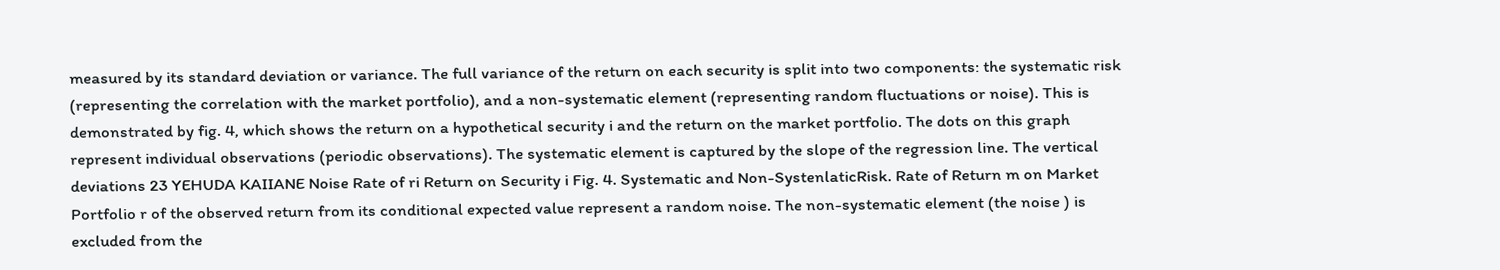measured by its standard deviation or variance. The full variance of the return on each security is split into two components: the systematic risk (representing the correlation with the market portfolio), and a non-systematic element (representing random fluctuations or noise). This is demonstrated by fig. 4, which shows the return on a hypothetical security i and the return on the market portfolio. The dots on this graph represent individual observations (periodic observations). The systematic element is captured by the slope of the regression line. The vertical deviations 23 YEHUDA KAIIANE Noise Rate of ri Return on Security i Fig. 4. Systematic and Non-SystenlaticRisk. Rate of Return m on Market Portfolio r of the observed return from its conditional expected value represent a random noise. The non-systematic element (the noise ) is excluded from the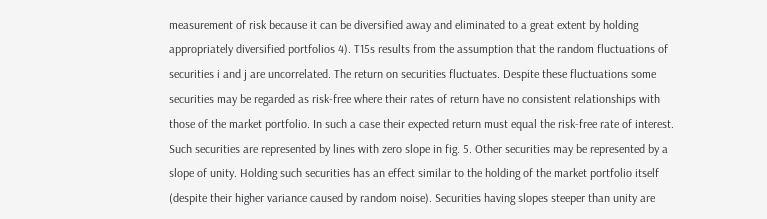measurement of risk because it can be diversified away and eliminated to a great extent by holding appropriately diversified portfolios 4). T15s results from the assumption that the random fluctuations of securities i and j are uncorrelated. The return on securities fluctuates. Despite these fluctuations some securities may be regarded as risk-free where their rates of return have no consistent relationships with those of the market portfolio. In such a case their expected return must equal the risk-free rate of interest. Such securities are represented by lines with zero slope in fig. 5. Other securities may be represented by a slope of unity. Holding such securities has an effect similar to the holding of the market portfolio itself (despite their higher variance caused by random noise). Securities having slopes steeper than unity are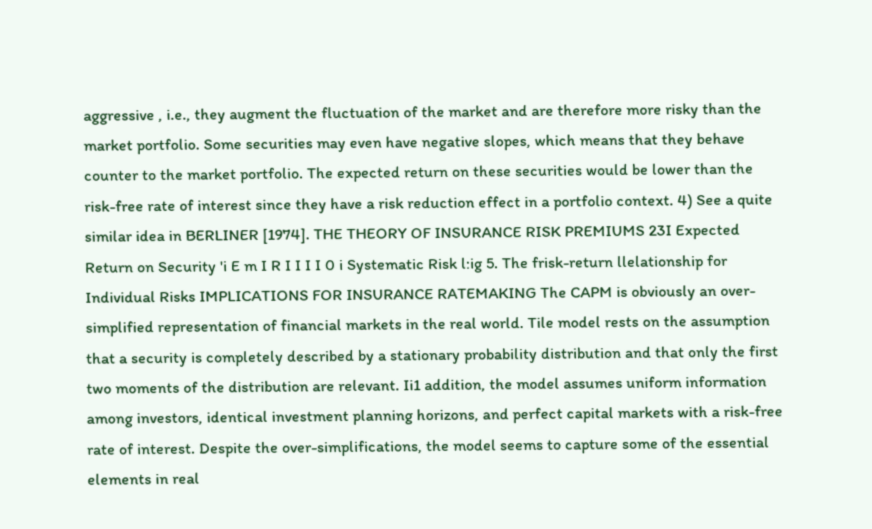aggressive , i.e., they augment the fluctuation of the market and are therefore more risky than the market portfolio. Some securities may even have negative slopes, which means that they behave counter to the market portfolio. The expected return on these securities would be lower than the risk-free rate of interest since they have a risk reduction effect in a portfolio context. 4) See a quite similar idea in BERLINER [1974]. THE THEORY OF INSURANCE RISK PREMIUMS 23I Expected Return on Security 'i E m I R I I I I 0 i Systematic Risk l:ig 5. The frisk-return llelationship for Individual Risks IMPLICATIONS FOR INSURANCE RATEMAKING The CAPM is obviously an over-simplified representation of financial markets in the real world. Tile model rests on the assumption that a security is completely described by a stationary probability distribution and that only the first two moments of the distribution are relevant. Ii1 addition, the model assumes uniform information among investors, identical investment planning horizons, and perfect capital markets with a risk-free rate of interest. Despite the over-simplifications, the model seems to capture some of the essential elements in real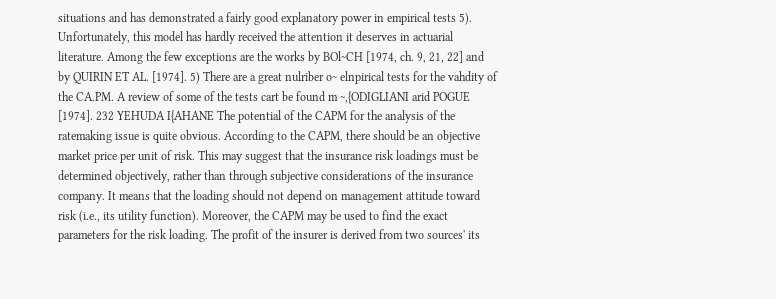situations and has demonstrated a fairly good explanatory power in empirical tests 5). Unfortunately, this model has hardly received the attention it deserves in actuarial literature. Among the few exceptions are the works by BOl~CH [1974, ch. 9, 21, 22] and by QUIRIN ET AL. [1974]. 5) There are a great nulriber o~ elnpirical tests for the vahdity of the CA.PM. A review of some of the tests cart be found m ~,{ODIGLIANI arid POGUE [1974]. 232 YEHUDA I{AHANE The potential of the CAPM for the analysis of the ratemaking issue is quite obvious. According to the CAPM, there should be an objective market price per unit of risk. This may suggest that the insurance risk loadings must be determined objectively, rather than through subjective considerations of the insurance company. It means that the loading should not depend on management attitude toward risk (i.e., its utility function). Moreover, the CAPM may be used to find the exact parameters for the risk loading. The profit of the insurer is derived from two sources' its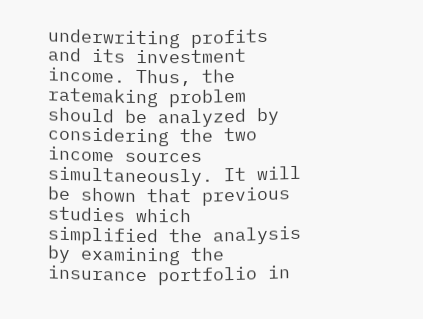underwriting profits and its investment income. Thus, the ratemaking problem should be analyzed by considering the two income sources simultaneously. It will be shown that previous studies which simplified the analysis by examining the insurance portfolio in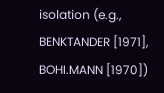isolation (e.g., BENKTANDER [1971], BOHI.MANN [1970])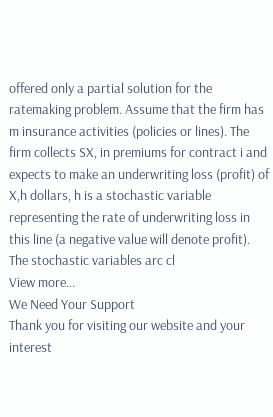offered only a partial solution for the ratemaking problem. Assume that the firm has m insurance activities (policies or lines). The firm collects SX, in premiums for contract i and expects to make an underwriting loss (profit) of X,h dollars, h is a stochastic variable representing the rate of underwriting loss in this line (a negative value will denote profit). The stochastic variables arc cl
View more...
We Need Your Support
Thank you for visiting our website and your interest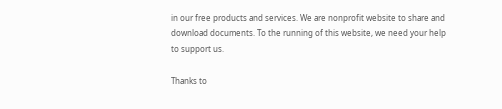in our free products and services. We are nonprofit website to share and download documents. To the running of this website, we need your help to support us.

Thanks to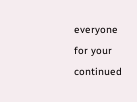everyone for your continued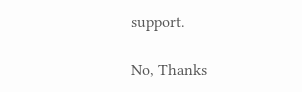support.

No, Thanks